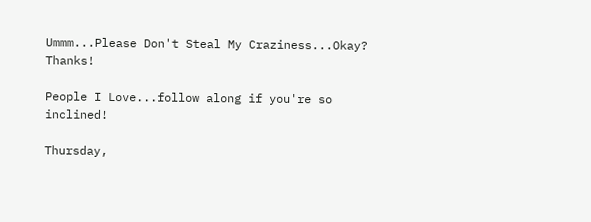Ummm...Please Don't Steal My Craziness...Okay? Thanks!

People I Love...follow along if you're so inclined!

Thursday,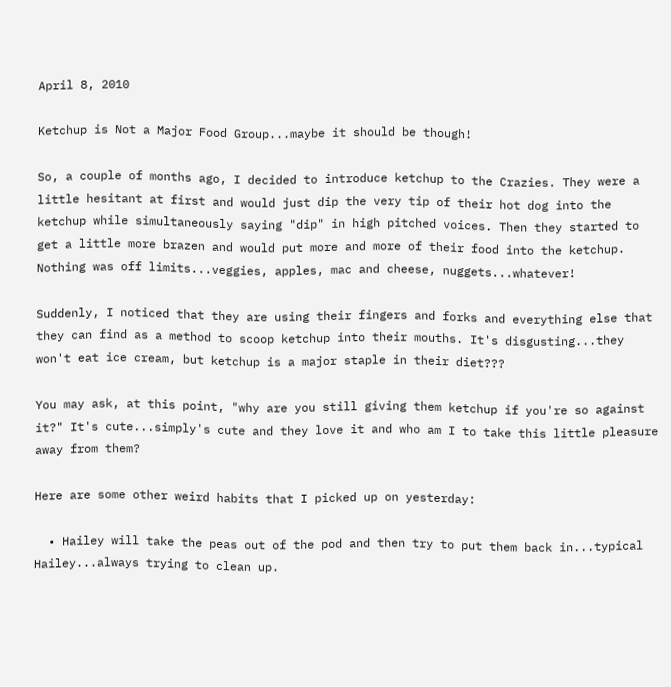April 8, 2010

Ketchup is Not a Major Food Group...maybe it should be though!

So, a couple of months ago, I decided to introduce ketchup to the Crazies. They were a little hesitant at first and would just dip the very tip of their hot dog into the ketchup while simultaneously saying "dip" in high pitched voices. Then they started to get a little more brazen and would put more and more of their food into the ketchup. Nothing was off limits...veggies, apples, mac and cheese, nuggets...whatever!

Suddenly, I noticed that they are using their fingers and forks and everything else that they can find as a method to scoop ketchup into their mouths. It's disgusting...they won't eat ice cream, but ketchup is a major staple in their diet???

You may ask, at this point, "why are you still giving them ketchup if you're so against it?" It's cute...simply's cute and they love it and who am I to take this little pleasure away from them?

Here are some other weird habits that I picked up on yesterday:

  • Hailey will take the peas out of the pod and then try to put them back in...typical Hailey...always trying to clean up.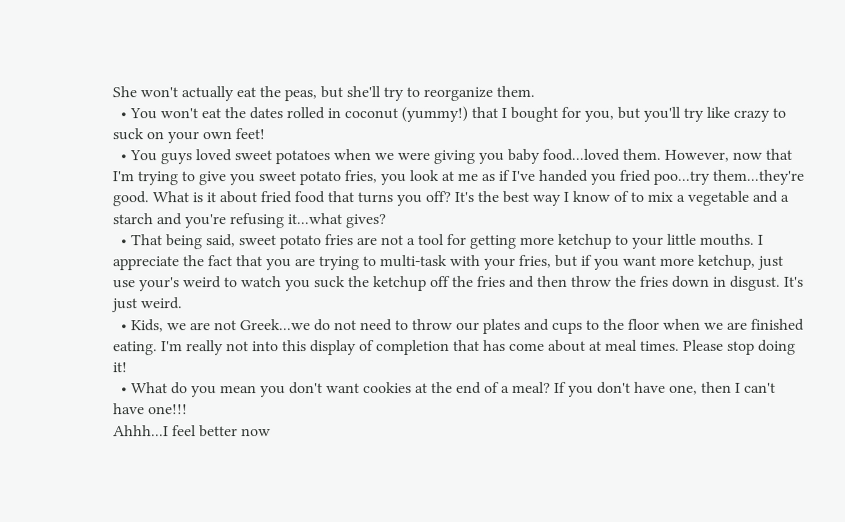She won't actually eat the peas, but she'll try to reorganize them.
  • You won't eat the dates rolled in coconut (yummy!) that I bought for you, but you'll try like crazy to suck on your own feet!
  • You guys loved sweet potatoes when we were giving you baby food...loved them. However, now that I'm trying to give you sweet potato fries, you look at me as if I've handed you fried poo...try them...they're good. What is it about fried food that turns you off? It's the best way I know of to mix a vegetable and a starch and you're refusing it...what gives?
  • That being said, sweet potato fries are not a tool for getting more ketchup to your little mouths. I appreciate the fact that you are trying to multi-task with your fries, but if you want more ketchup, just use your's weird to watch you suck the ketchup off the fries and then throw the fries down in disgust. It's just weird.
  • Kids, we are not Greek...we do not need to throw our plates and cups to the floor when we are finished eating. I'm really not into this display of completion that has come about at meal times. Please stop doing it!
  • What do you mean you don't want cookies at the end of a meal? If you don't have one, then I can't have one!!!
Ahhh...I feel better now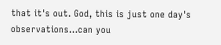that it's out. God, this is just one day's observations...can you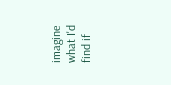imagine what I'd find if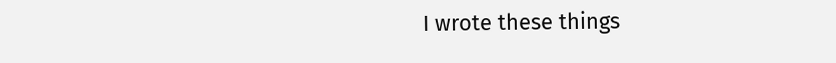I wrote these things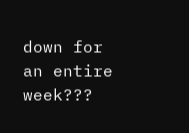down for an entire week???